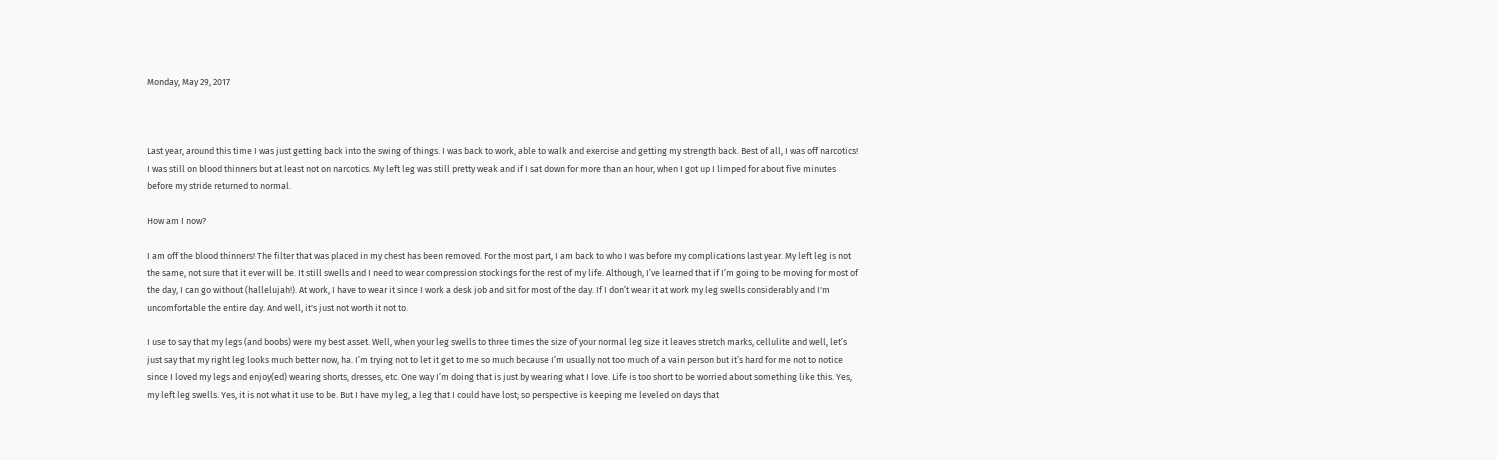Monday, May 29, 2017



Last year, around this time I was just getting back into the swing of things. I was back to work, able to walk and exercise and getting my strength back. Best of all, I was off narcotics! I was still on blood thinners but at least not on narcotics. My left leg was still pretty weak and if I sat down for more than an hour, when I got up I limped for about five minutes before my stride returned to normal.

How am I now?

I am off the blood thinners! The filter that was placed in my chest has been removed. For the most part, I am back to who I was before my complications last year. My left leg is not the same, not sure that it ever will be. It still swells and I need to wear compression stockings for the rest of my life. Although, I’ve learned that if I’m going to be moving for most of the day, I can go without (hallelujah!). At work, I have to wear it since I work a desk job and sit for most of the day. If I don’t wear it at work my leg swells considerably and I'm uncomfortable the entire day. And well, it's just not worth it not to.

I use to say that my legs (and boobs) were my best asset. Well, when your leg swells to three times the size of your normal leg size it leaves stretch marks, cellulite and well, let’s just say that my right leg looks much better now, ha. I’m trying not to let it get to me so much because I’m usually not too much of a vain person but it’s hard for me not to notice since I loved my legs and enjoy(ed) wearing shorts, dresses, etc. One way I’m doing that is just by wearing what I love. Life is too short to be worried about something like this. Yes, my left leg swells. Yes, it is not what it use to be. But I have my leg, a leg that I could have lost; so perspective is keeping me leveled on days that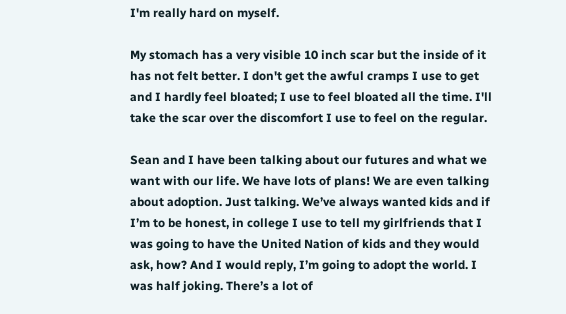I'm really hard on myself.

My stomach has a very visible 10 inch scar but the inside of it has not felt better. I don't get the awful cramps I use to get and I hardly feel bloated; I use to feel bloated all the time. I'll take the scar over the discomfort I use to feel on the regular.

Sean and I have been talking about our futures and what we want with our life. We have lots of plans! We are even talking about adoption. Just talking. We’ve always wanted kids and if I’m to be honest, in college I use to tell my girlfriends that I was going to have the United Nation of kids and they would ask, how? And I would reply, I’m going to adopt the world. I was half joking. There’s a lot of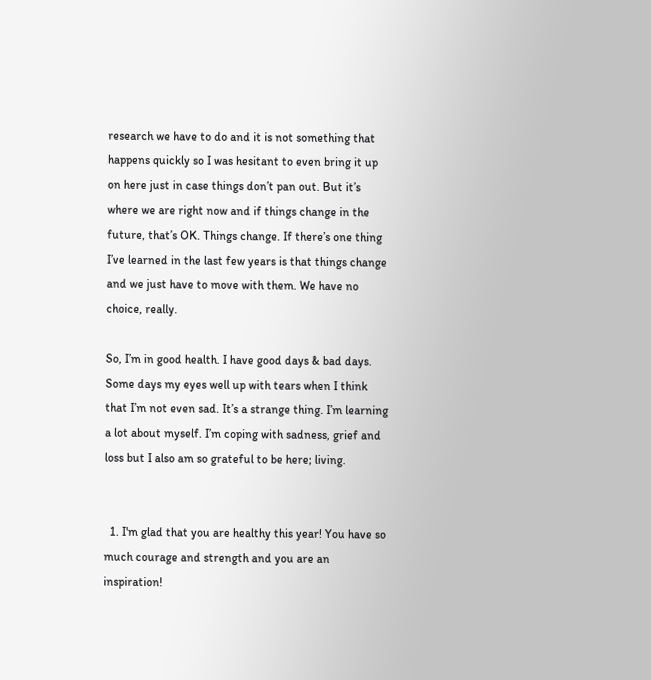research we have to do and it is not something that happens quickly so I was hesitant to even bring it up on here just in case things don’t pan out. But it’s where we are right now and if things change in the future, that’s OK. Things change. If there’s one thing I’ve learned in the last few years is that things change and we just have to move with them. We have no choice, really.

So, I’m in good health. I have good days & bad days. Some days my eyes well up with tears when I think that I’m not even sad. It’s a strange thing. I’m learning a lot about myself. I’m coping with sadness, grief and loss but I also am so grateful to be here; living.


  1. I'm glad that you are healthy this year! You have so much courage and strength and you are an inspiration!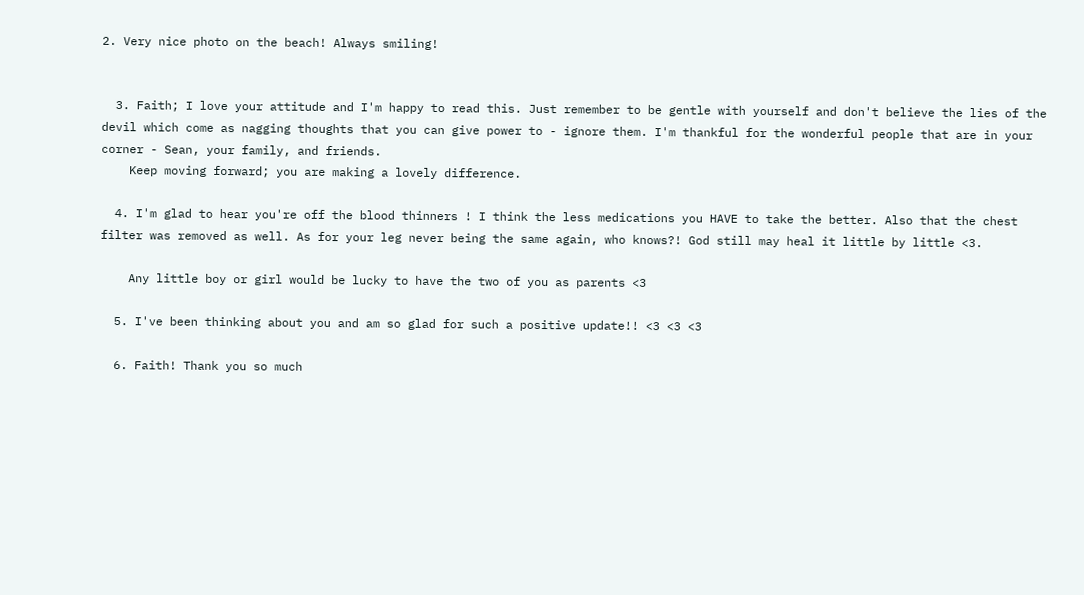2. Very nice photo on the beach! Always smiling!


  3. Faith; I love your attitude and I'm happy to read this. Just remember to be gentle with yourself and don't believe the lies of the devil which come as nagging thoughts that you can give power to - ignore them. I'm thankful for the wonderful people that are in your corner - Sean, your family, and friends.
    Keep moving forward; you are making a lovely difference.

  4. I'm glad to hear you're off the blood thinners ! I think the less medications you HAVE to take the better. Also that the chest filter was removed as well. As for your leg never being the same again, who knows?! God still may heal it little by little <3.

    Any little boy or girl would be lucky to have the two of you as parents <3

  5. I've been thinking about you and am so glad for such a positive update!! <3 <3 <3

  6. Faith! Thank you so much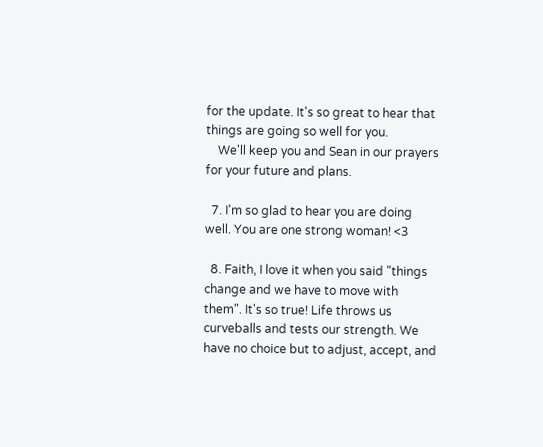for the update. It's so great to hear that things are going so well for you.
    We'll keep you and Sean in our prayers for your future and plans.

  7. I'm so glad to hear you are doing well. You are one strong woman! <3

  8. Faith, I love it when you said "things change and we have to move with them". It's so true! Life throws us curveballs and tests our strength. We have no choice but to adjust, accept, and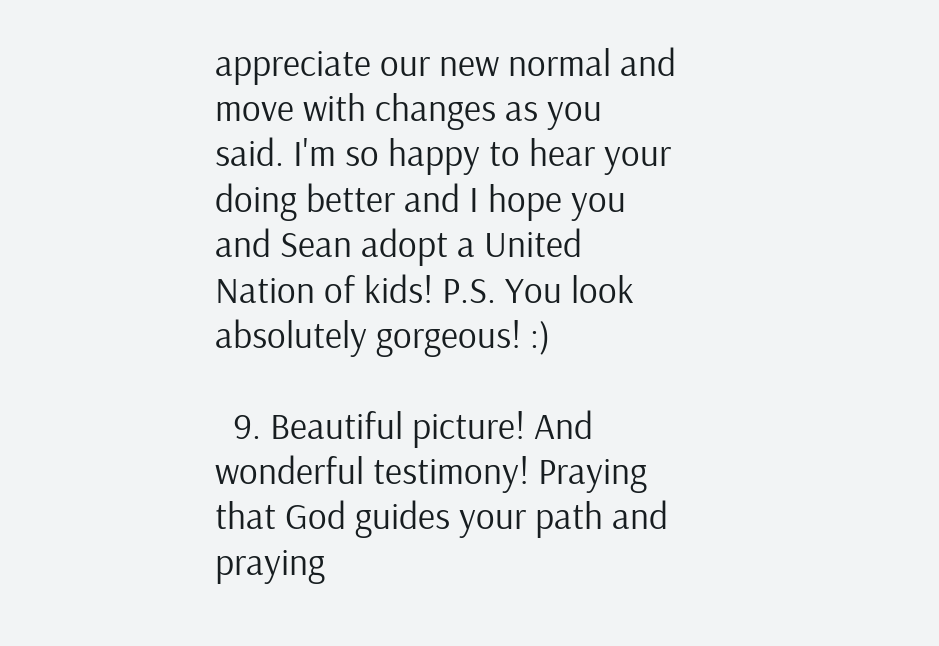appreciate our new normal and move with changes as you said. I'm so happy to hear your doing better and I hope you and Sean adopt a United Nation of kids! P.S. You look absolutely gorgeous! :)

  9. Beautiful picture! And wonderful testimony! Praying that God guides your path and praying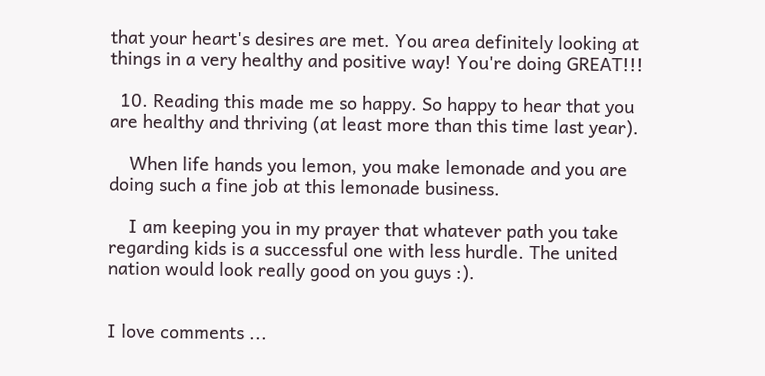that your heart's desires are met. You area definitely looking at things in a very healthy and positive way! You're doing GREAT!!!

  10. Reading this made me so happy. So happy to hear that you are healthy and thriving (at least more than this time last year).

    When life hands you lemon, you make lemonade and you are doing such a fine job at this lemonade business.

    I am keeping you in my prayer that whatever path you take regarding kids is a successful one with less hurdle. The united nation would look really good on you guys :).


I love comments ...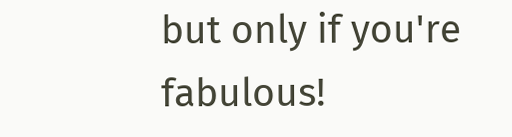but only if you're fabulous!